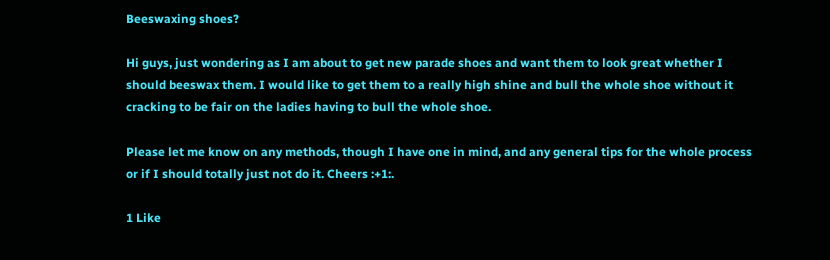Beeswaxing shoes?

Hi guys, just wondering as I am about to get new parade shoes and want them to look great whether I should beeswax them. I would like to get them to a really high shine and bull the whole shoe without it cracking to be fair on the ladies having to bull the whole shoe.

Please let me know on any methods, though I have one in mind, and any general tips for the whole process or if I should totally just not do it. Cheers :+1:.

1 Like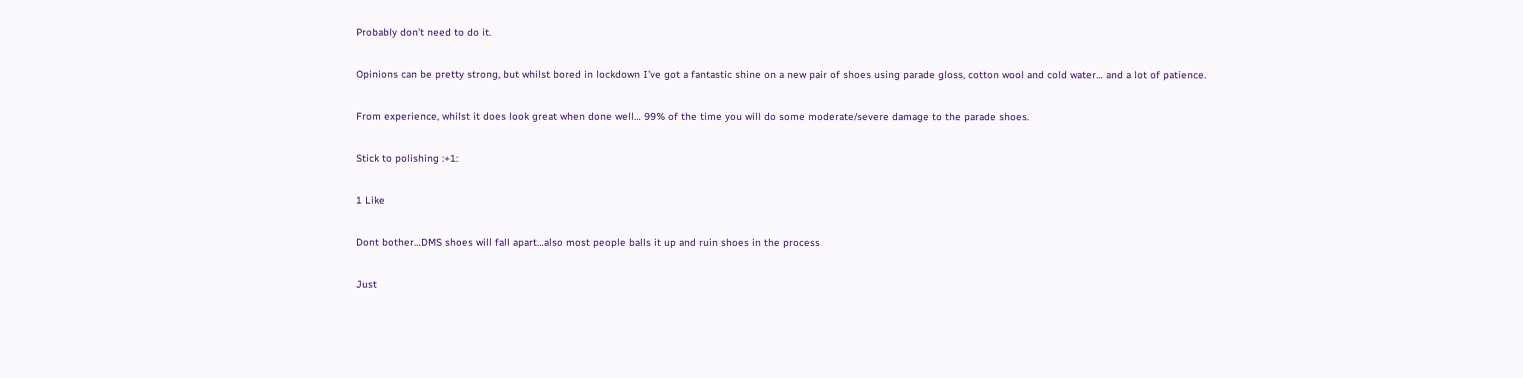Probably don’t need to do it.

Opinions can be pretty strong, but whilst bored in lockdown I’ve got a fantastic shine on a new pair of shoes using parade gloss, cotton wool and cold water… and a lot of patience.

From experience, whilst it does look great when done well… 99% of the time you will do some moderate/severe damage to the parade shoes.

Stick to polishing :+1:

1 Like

Dont bother…DMS shoes will fall apart…also most people balls it up and ruin shoes in the process

Just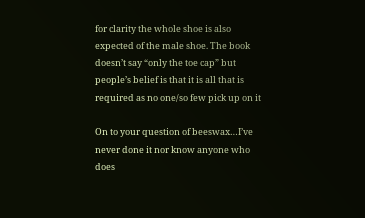for clarity the whole shoe is also expected of the male shoe. The book doesn’t say “only the toe cap” but people’s belief is that it is all that is required as no one/so few pick up on it

On to your question of beeswax…I’ve never done it nor know anyone who does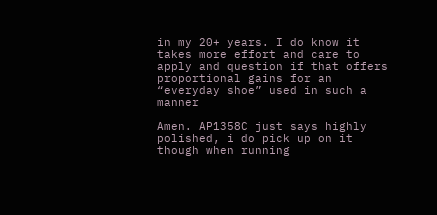in my 20+ years. I do know it takes more effort and care to apply and question if that offers proportional gains for an “everyday shoe” used in such a manner

Amen. AP1358C just says highly polished, i do pick up on it though when running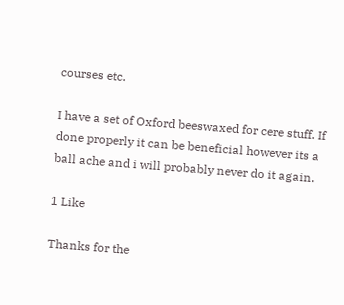courses etc.

I have a set of Oxford beeswaxed for cere stuff. If done properly it can be beneficial however its a ball ache and i will probably never do it again.

1 Like

Thanks for the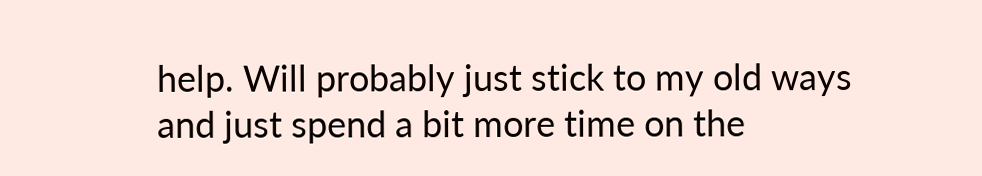help. Will probably just stick to my old ways and just spend a bit more time on the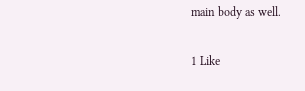main body as well.

1 Like